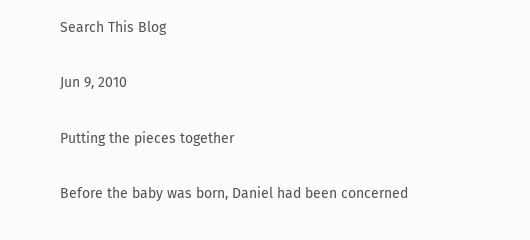Search This Blog

Jun 9, 2010

Putting the pieces together

Before the baby was born, Daniel had been concerned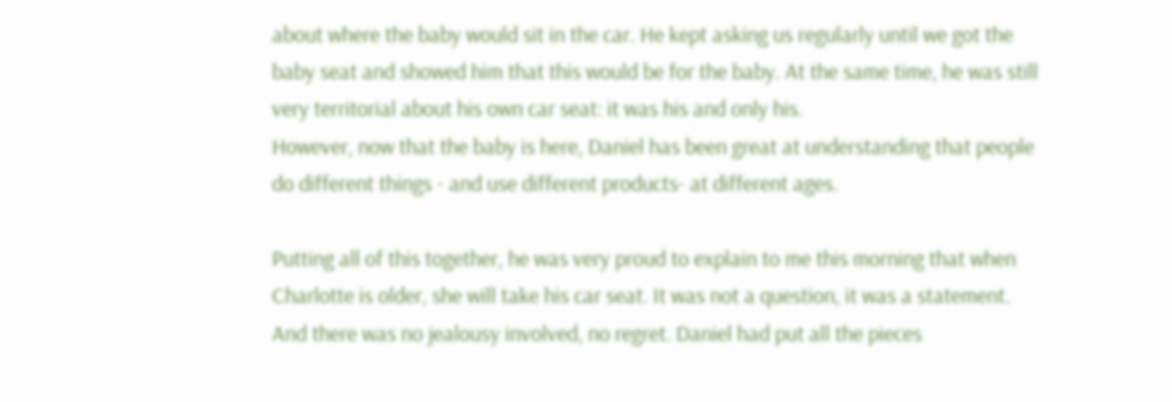about where the baby would sit in the car. He kept asking us regularly until we got the baby seat and showed him that this would be for the baby. At the same time, he was still very territorial about his own car seat: it was his and only his.
However, now that the baby is here, Daniel has been great at understanding that people do different things - and use different products- at different ages.

Putting all of this together, he was very proud to explain to me this morning that when Charlotte is older, she will take his car seat. It was not a question, it was a statement. And there was no jealousy involved, no regret. Daniel had put all the pieces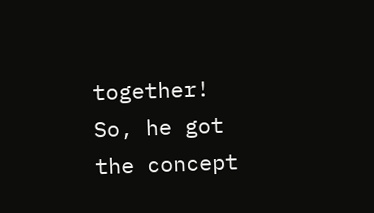together!
So, he got the concept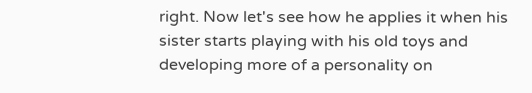right. Now let's see how he applies it when his sister starts playing with his old toys and developing more of a personality on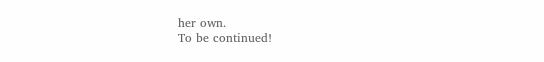her own.
To be continued!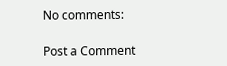No comments:

Post a Comment